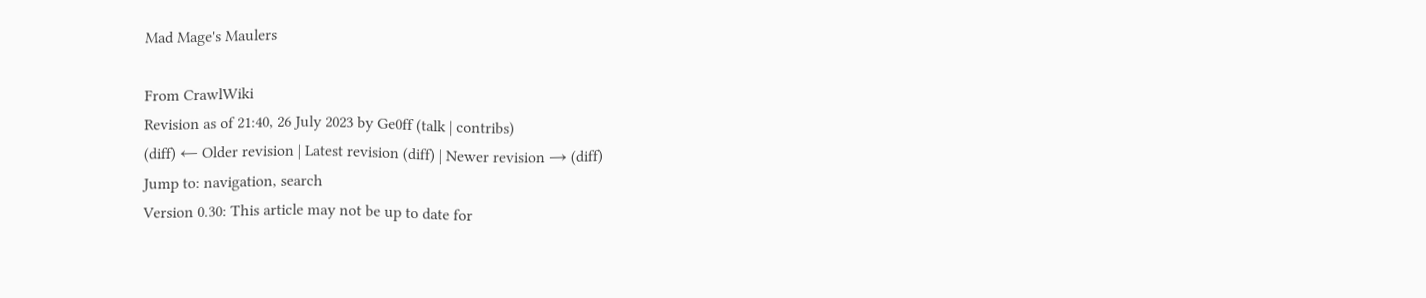Mad Mage's Maulers

From CrawlWiki
Revision as of 21:40, 26 July 2023 by Ge0ff (talk | contribs)
(diff) ← Older revision | Latest revision (diff) | Newer revision → (diff)
Jump to: navigation, search
Version 0.30: This article may not be up to date for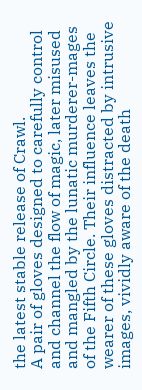the latest stable release of Crawl.
A pair of gloves designed to carefully control and channel the flow of magic, later misused and mangled by the lunatic murderer-mages of the Fifth Circle. Their influence leaves the wearer of these gloves distracted by intrusive images, vividly aware of the death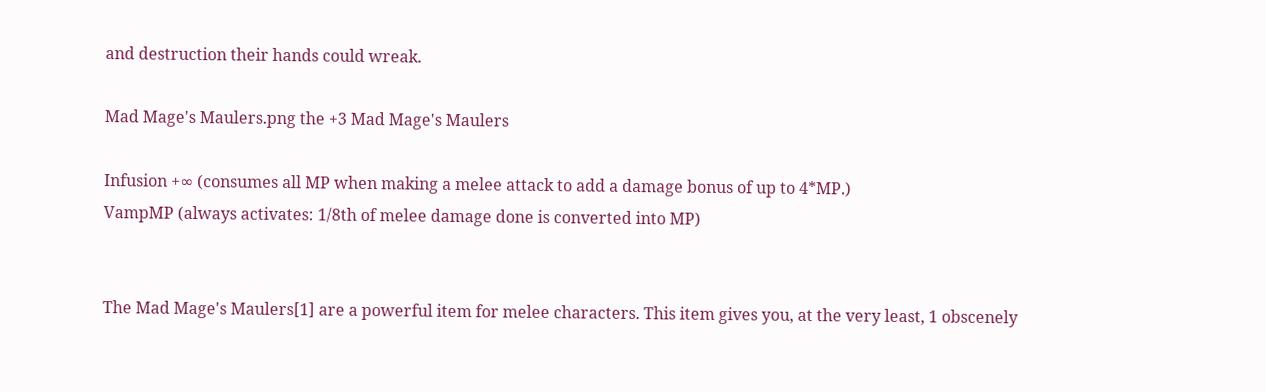and destruction their hands could wreak.

Mad Mage's Maulers.png the +3 Mad Mage's Maulers

Infusion +∞ (consumes all MP when making a melee attack to add a damage bonus of up to 4*MP.)
VampMP (always activates: 1/8th of melee damage done is converted into MP)


The Mad Mage's Maulers[1] are a powerful item for melee characters. This item gives you, at the very least, 1 obscenely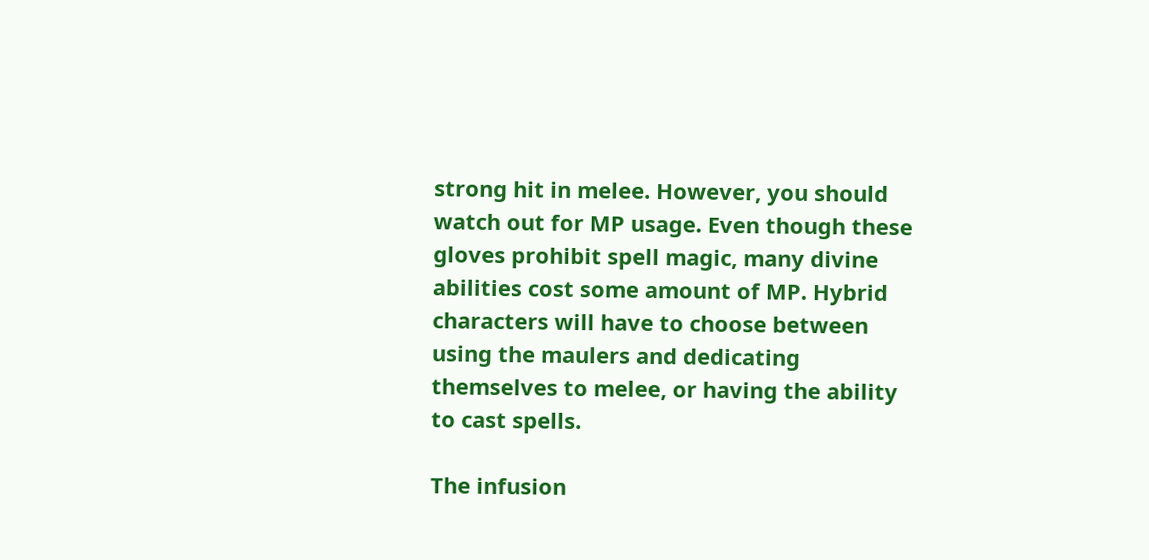strong hit in melee. However, you should watch out for MP usage. Even though these gloves prohibit spell magic, many divine abilities cost some amount of MP. Hybrid characters will have to choose between using the maulers and dedicating themselves to melee, or having the ability to cast spells.

The infusion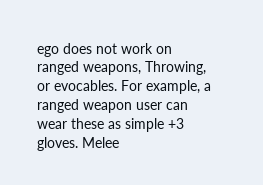ego does not work on ranged weapons, Throwing, or evocables. For example, a ranged weapon user can wear these as simple +3 gloves. Melee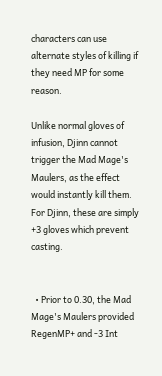characters can use alternate styles of killing if they need MP for some reason.

Unlike normal gloves of infusion, Djinn cannot trigger the Mad Mage's Maulers, as the effect would instantly kill them. For Djinn, these are simply +3 gloves which prevent casting.


  • Prior to 0.30, the Mad Mage's Maulers provided RegenMP+ and -3 Int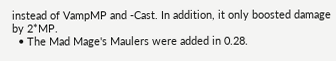instead of VampMP and -Cast. In addition, it only boosted damage by 2*MP.
  • The Mad Mage's Maulers were added in 0.28.